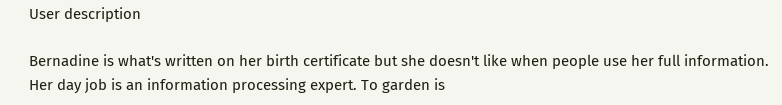User description

Bernadine is what's written on her birth certificate but she doesn't like when people use her full information. Her day job is an information processing expert. To garden is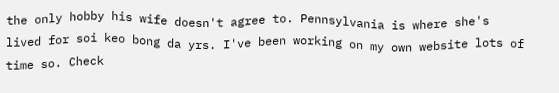the only hobby his wife doesn't agree to. Pennsylvania is where she's lived for soi keo bong da yrs. I've been working on my own website lots of time so. Check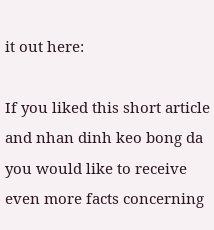it out here:

If you liked this short article and nhan dinh keo bong da you would like to receive even more facts concerning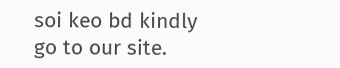soi keo bd kindly go to our site.